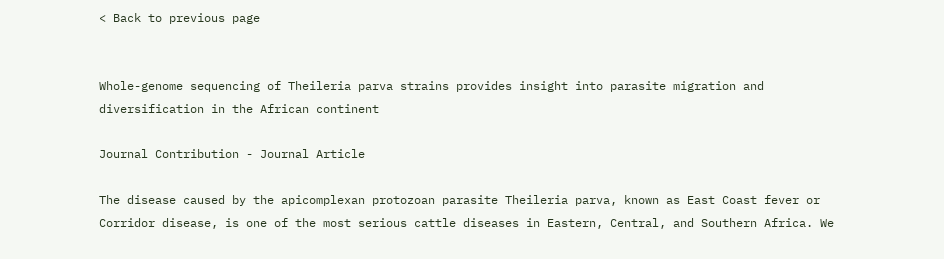< Back to previous page


Whole-genome sequencing of Theileria parva strains provides insight into parasite migration and diversification in the African continent

Journal Contribution - Journal Article

The disease caused by the apicomplexan protozoan parasite Theileria parva, known as East Coast fever or Corridor disease, is one of the most serious cattle diseases in Eastern, Central, and Southern Africa. We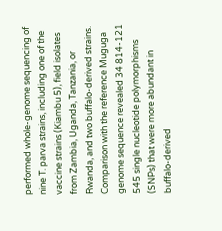performed whole-genome sequencing of nine T. parva strains, including one of the vaccine strains (Kiambu 5), field isolates from Zambia, Uganda, Tanzania, or Rwanda, and two buffalo-derived strains. Comparison with the reference Muguga genome sequence revealed 34 814-121 545 single nucleotide polymorphisms (SNPs) that were more abundant in buffalo-derived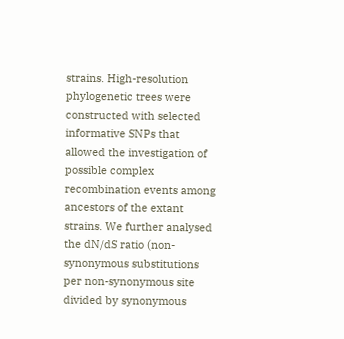strains. High-resolution phylogenetic trees were constructed with selected informative SNPs that allowed the investigation of possible complex recombination events among ancestors of the extant strains. We further analysed the dN/dS ratio (non-synonymous substitutions per non-synonymous site divided by synonymous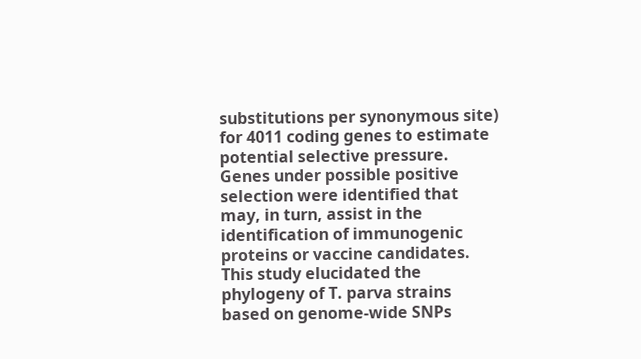substitutions per synonymous site) for 4011 coding genes to estimate potential selective pressure. Genes under possible positive selection were identified that may, in turn, assist in the identification of immunogenic proteins or vaccine candidates. This study elucidated the phylogeny of T. parva strains based on genome-wide SNPs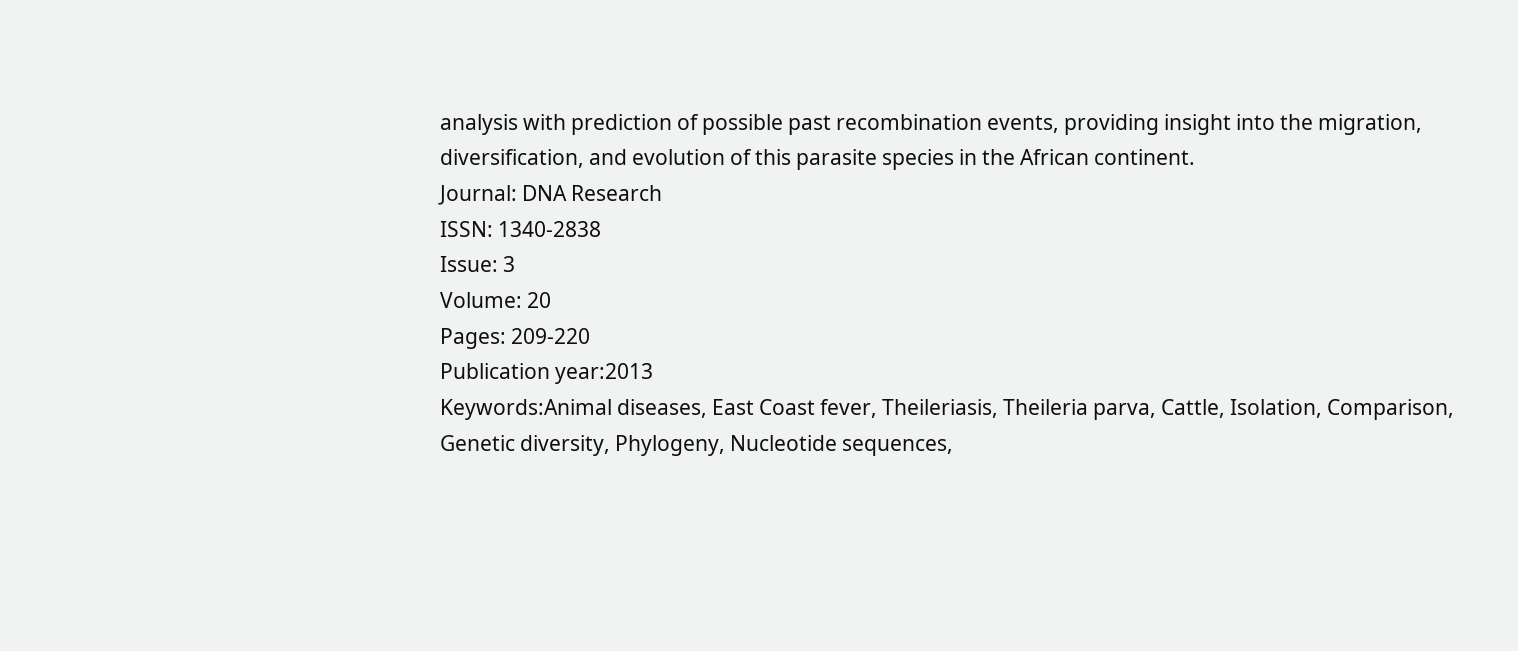analysis with prediction of possible past recombination events, providing insight into the migration, diversification, and evolution of this parasite species in the African continent.
Journal: DNA Research
ISSN: 1340-2838
Issue: 3
Volume: 20
Pages: 209-220
Publication year:2013
Keywords:Animal diseases, East Coast fever, Theileriasis, Theileria parva, Cattle, Isolation, Comparison, Genetic diversity, Phylogeny, Nucleotide sequences,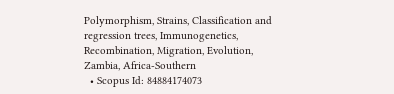Polymorphism, Strains, Classification and regression trees, Immunogenetics, Recombination, Migration, Evolution, Zambia, Africa-Southern
  • Scopus Id: 84884174073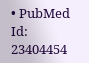• PubMed Id: 23404454